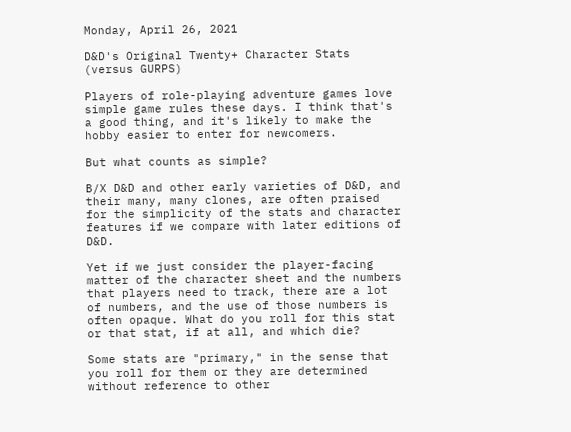Monday, April 26, 2021

D&D's Original Twenty+ Character Stats (versus GURPS)

Players of role-playing adventure games love simple game rules these days. I think that's a good thing, and it's likely to make the hobby easier to enter for newcomers.

But what counts as simple?

B/X D&D and other early varieties of D&D, and their many, many clones, are often praised for the simplicity of the stats and character features if we compare with later editions of D&D.

Yet if we just consider the player-facing matter of the character sheet and the numbers that players need to track, there are a lot of numbers, and the use of those numbers is often opaque. What do you roll for this stat or that stat, if at all, and which die?

Some stats are "primary," in the sense that you roll for them or they are determined without reference to other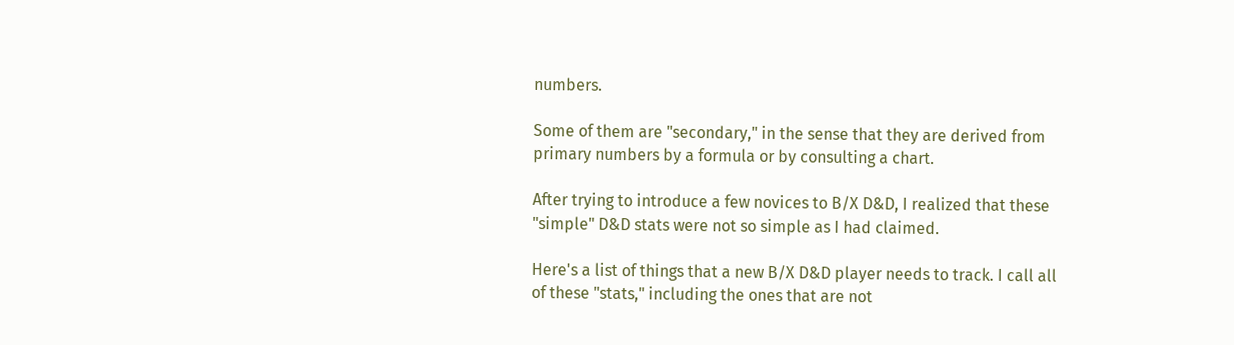numbers.

Some of them are "secondary," in the sense that they are derived from primary numbers by a formula or by consulting a chart.

After trying to introduce a few novices to B/X D&D, I realized that these "simple" D&D stats were not so simple as I had claimed.

Here's a list of things that a new B/X D&D player needs to track. I call all of these "stats," including the ones that are not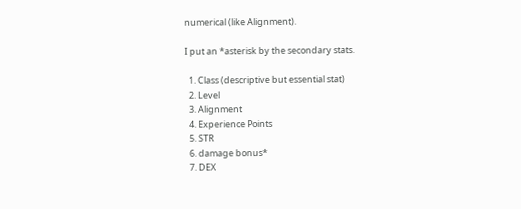numerical (like Alignment).

I put an *asterisk by the secondary stats.

  1. Class (descriptive but essential stat)
  2. Level
  3. Alignment
  4. Experience Points
  5. STR
  6. damage bonus*
  7. DEX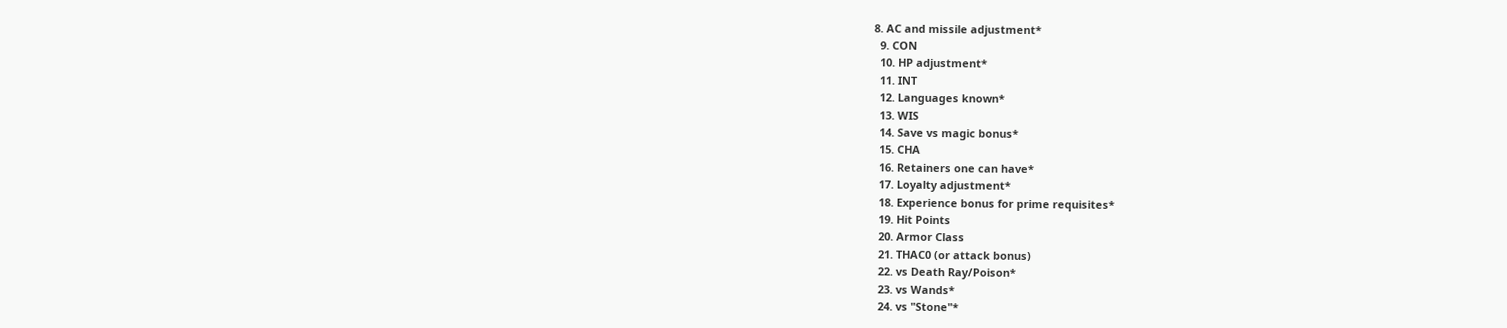8. AC and missile adjustment*
  9. CON
  10. HP adjustment*
  11. INT
  12. Languages known*
  13. WIS
  14. Save vs magic bonus*
  15. CHA
  16. Retainers one can have*
  17. Loyalty adjustment*
  18. Experience bonus for prime requisites*
  19. Hit Points
  20. Armor Class
  21. THAC0 (or attack bonus)
  22. vs Death Ray/Poison*
  23. vs Wands*
  24. vs "Stone"*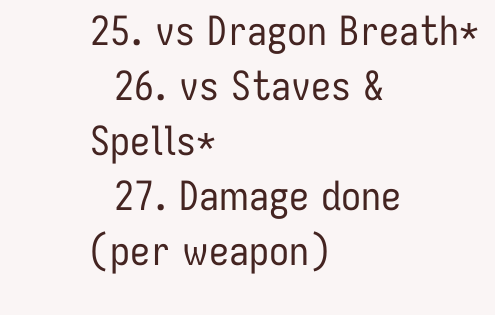25. vs Dragon Breath*
  26. vs Staves & Spells*
  27. Damage done (per weapon)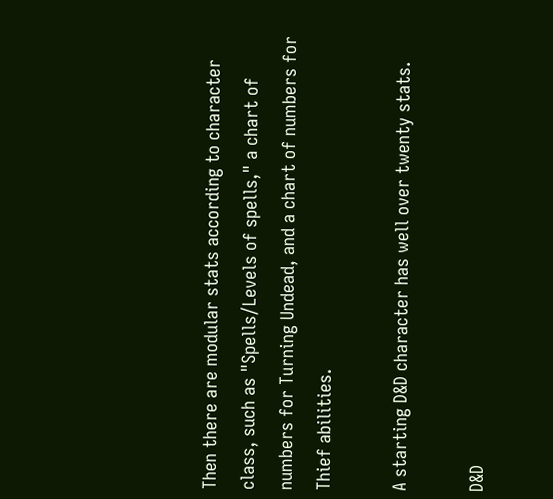Then there are modular stats according to character class, such as "Spells/Levels of spells," a chart of numbers for Turning Undead, and a chart of numbers for Thief abilities.

A starting D&D character has well over twenty stats.

D&D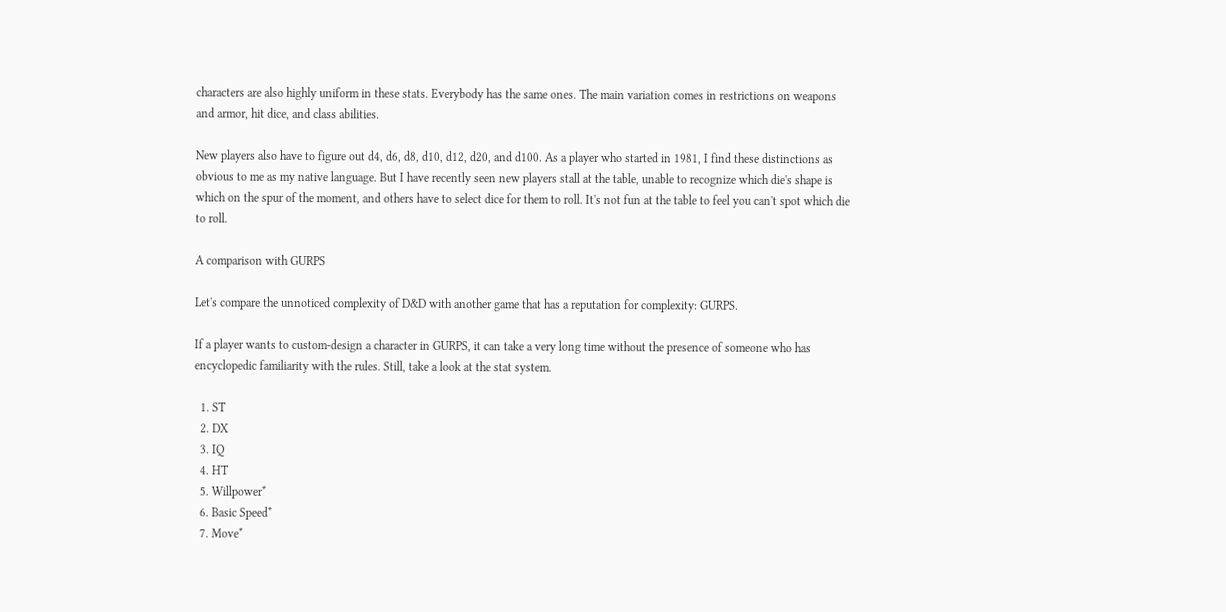characters are also highly uniform in these stats. Everybody has the same ones. The main variation comes in restrictions on weapons and armor, hit dice, and class abilities.

New players also have to figure out d4, d6, d8, d10, d12, d20, and d100. As a player who started in 1981, I find these distinctions as obvious to me as my native language. But I have recently seen new players stall at the table, unable to recognize which die's shape is which on the spur of the moment, and others have to select dice for them to roll. It's not fun at the table to feel you can't spot which die to roll.

A comparison with GURPS

Let's compare the unnoticed complexity of D&D with another game that has a reputation for complexity: GURPS.

If a player wants to custom-design a character in GURPS, it can take a very long time without the presence of someone who has encyclopedic familiarity with the rules. Still, take a look at the stat system.

  1. ST
  2. DX
  3. IQ
  4. HT
  5. Willpower*
  6. Basic Speed*
  7. Move*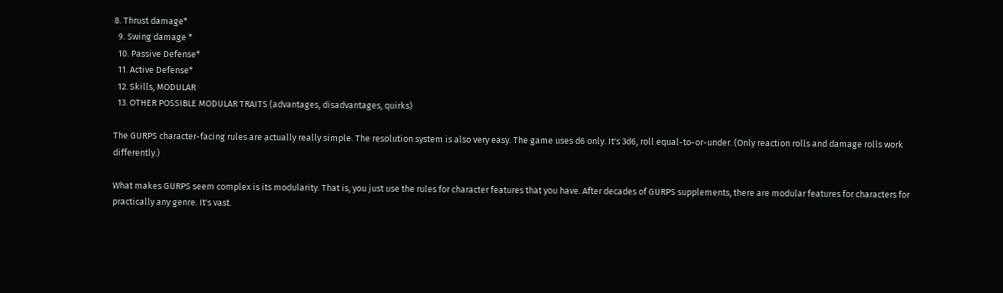8. Thrust damage*
  9. Swing damage *
  10. Passive Defense*
  11. Active Defense*
  12. Skills, MODULAR
  13. OTHER POSSIBLE MODULAR TRAITS (advantages, disadvantages, quirks)

The GURPS character-facing rules are actually really simple. The resolution system is also very easy. The game uses d6 only. It's 3d6, roll equal-to-or-under. (Only reaction rolls and damage rolls work differently.)

What makes GURPS seem complex is its modularity. That is, you just use the rules for character features that you have. After decades of GURPS supplements, there are modular features for characters for practically any genre. It's vast.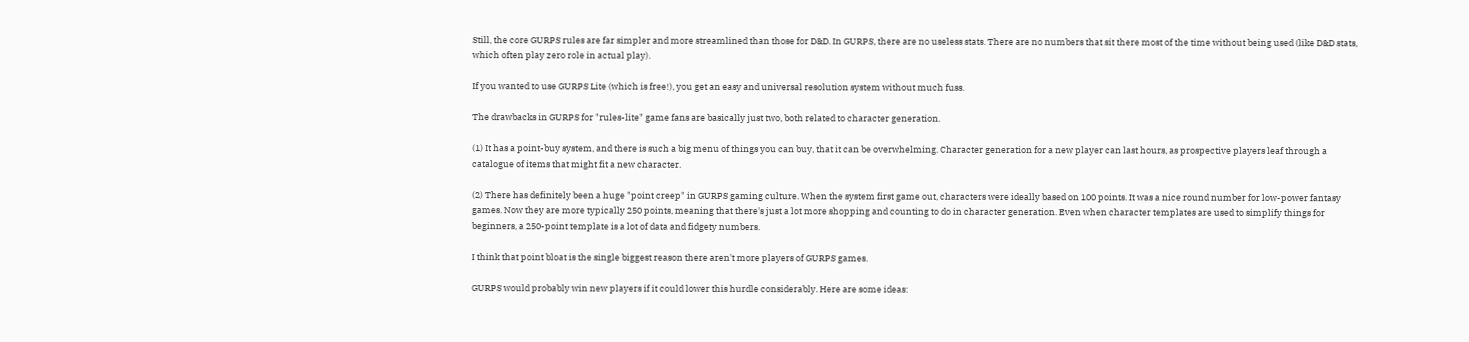Still, the core GURPS rules are far simpler and more streamlined than those for D&D. In GURPS, there are no useless stats. There are no numbers that sit there most of the time without being used (like D&D stats, which often play zero role in actual play).

If you wanted to use GURPS Lite (which is free!), you get an easy and universal resolution system without much fuss.

The drawbacks in GURPS for "rules-lite" game fans are basically just two, both related to character generation.

(1) It has a point-buy system, and there is such a big menu of things you can buy, that it can be overwhelming. Character generation for a new player can last hours, as prospective players leaf through a catalogue of items that might fit a new character.

(2) There has definitely been a huge "point creep" in GURPS gaming culture. When the system first game out, characters were ideally based on 100 points. It was a nice round number for low-power fantasy games. Now they are more typically 250 points, meaning that there's just a lot more shopping and counting to do in character generation. Even when character templates are used to simplify things for beginners, a 250-point template is a lot of data and fidgety numbers.

I think that point bloat is the single biggest reason there aren't more players of GURPS games.

GURPS would probably win new players if it could lower this hurdle considerably. Here are some ideas: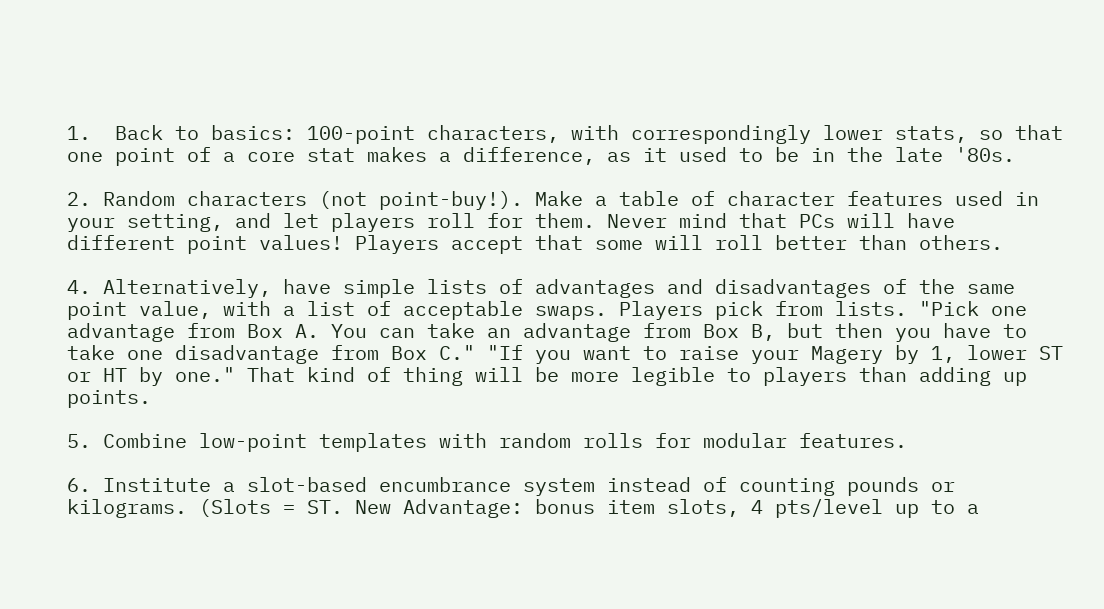1.  Back to basics: 100-point characters, with correspondingly lower stats, so that one point of a core stat makes a difference, as it used to be in the late '80s.

2. Random characters (not point-buy!). Make a table of character features used in your setting, and let players roll for them. Never mind that PCs will have different point values! Players accept that some will roll better than others.

4. Alternatively, have simple lists of advantages and disadvantages of the same point value, with a list of acceptable swaps. Players pick from lists. "Pick one advantage from Box A. You can take an advantage from Box B, but then you have to take one disadvantage from Box C." "If you want to raise your Magery by 1, lower ST or HT by one." That kind of thing will be more legible to players than adding up points.

5. Combine low-point templates with random rolls for modular features.

6. Institute a slot-based encumbrance system instead of counting pounds or kilograms. (Slots = ST. New Advantage: bonus item slots, 4 pts/level up to a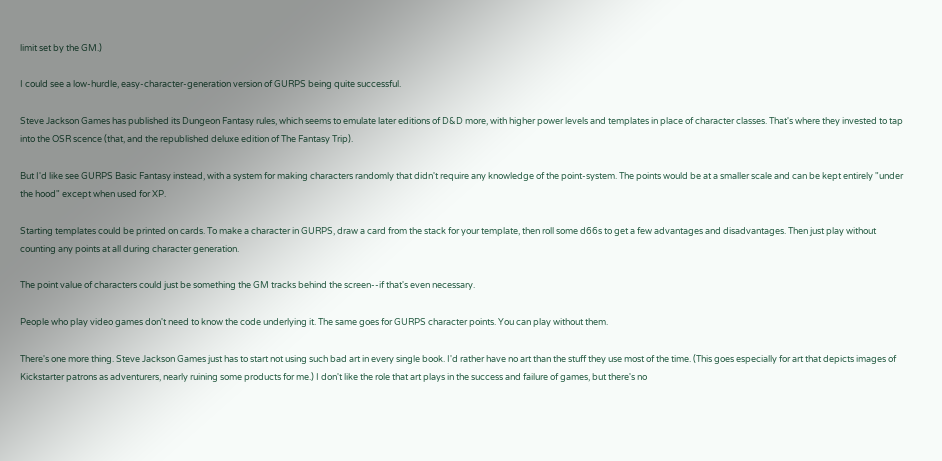limit set by the GM.)

I could see a low-hurdle, easy-character-generation version of GURPS being quite successful.

Steve Jackson Games has published its Dungeon Fantasy rules, which seems to emulate later editions of D&D more, with higher power levels and templates in place of character classes. That's where they invested to tap into the OSR scence (that, and the republished deluxe edition of The Fantasy Trip).

But I'd like see GURPS Basic Fantasy instead, with a system for making characters randomly that didn't require any knowledge of the point-system. The points would be at a smaller scale and can be kept entirely "under the hood" except when used for XP.

Starting templates could be printed on cards. To make a character in GURPS, draw a card from the stack for your template, then roll some d66s to get a few advantages and disadvantages. Then just play without counting any points at all during character generation.

The point value of characters could just be something the GM tracks behind the screen--if that's even necessary.

People who play video games don't need to know the code underlying it. The same goes for GURPS character points. You can play without them.

There's one more thing. Steve Jackson Games just has to start not using such bad art in every single book. I'd rather have no art than the stuff they use most of the time. (This goes especially for art that depicts images of Kickstarter patrons as adventurers, nearly ruining some products for me.) I don't like the role that art plays in the success and failure of games, but there's no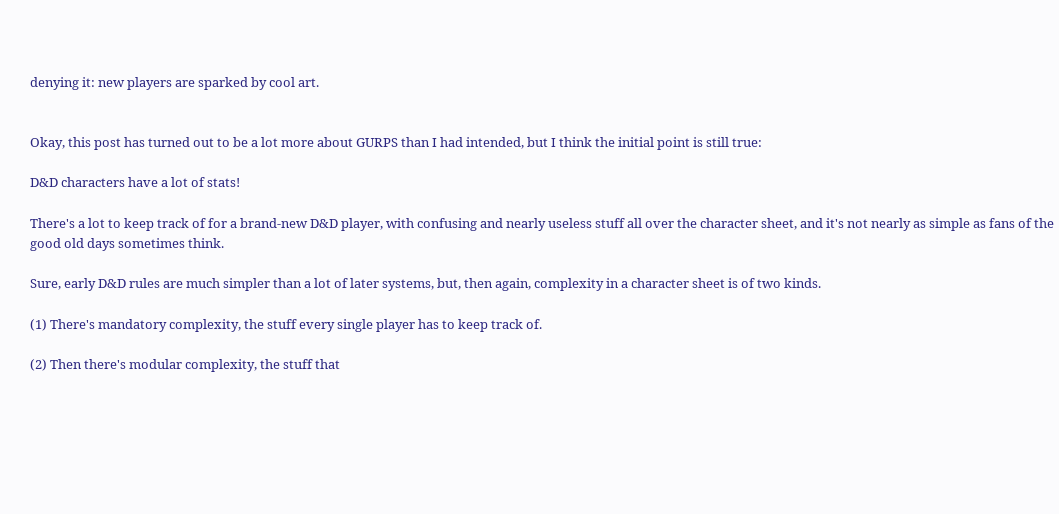denying it: new players are sparked by cool art.


Okay, this post has turned out to be a lot more about GURPS than I had intended, but I think the initial point is still true:

D&D characters have a lot of stats!

There's a lot to keep track of for a brand-new D&D player, with confusing and nearly useless stuff all over the character sheet, and it's not nearly as simple as fans of the good old days sometimes think.

Sure, early D&D rules are much simpler than a lot of later systems, but, then again, complexity in a character sheet is of two kinds.

(1) There's mandatory complexity, the stuff every single player has to keep track of.

(2) Then there's modular complexity, the stuff that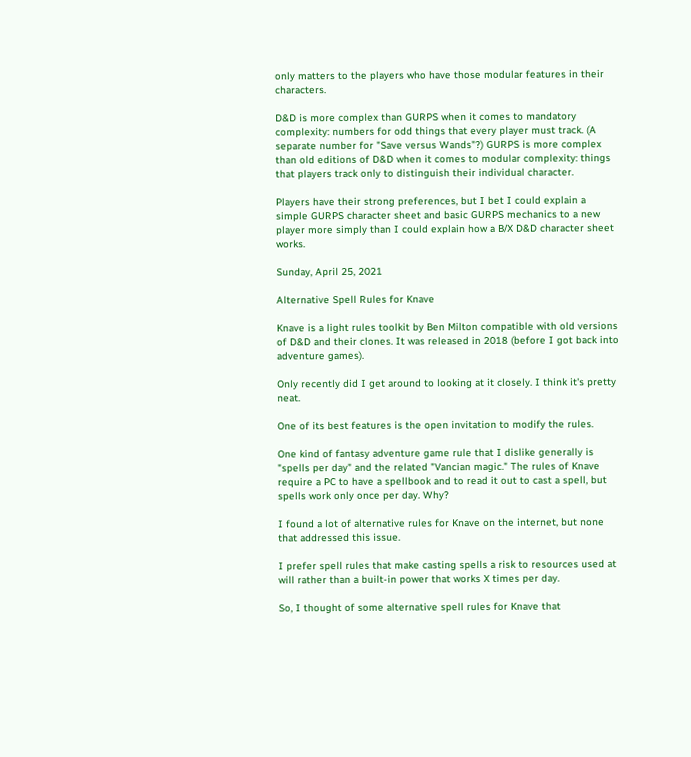only matters to the players who have those modular features in their characters.

D&D is more complex than GURPS when it comes to mandatory complexity: numbers for odd things that every player must track. (A separate number for "Save versus Wands"?) GURPS is more complex than old editions of D&D when it comes to modular complexity: things that players track only to distinguish their individual character.

Players have their strong preferences, but I bet I could explain a simple GURPS character sheet and basic GURPS mechanics to a new player more simply than I could explain how a B/X D&D character sheet works.

Sunday, April 25, 2021

Alternative Spell Rules for Knave

Knave is a light rules toolkit by Ben Milton compatible with old versions of D&D and their clones. It was released in 2018 (before I got back into adventure games).

Only recently did I get around to looking at it closely. I think it's pretty neat.

One of its best features is the open invitation to modify the rules.

One kind of fantasy adventure game rule that I dislike generally is "spells per day" and the related "Vancian magic." The rules of Knave require a PC to have a spellbook and to read it out to cast a spell, but spells work only once per day. Why?

I found a lot of alternative rules for Knave on the internet, but none that addressed this issue.

I prefer spell rules that make casting spells a risk to resources used at will rather than a built-in power that works X times per day.

So, I thought of some alternative spell rules for Knave that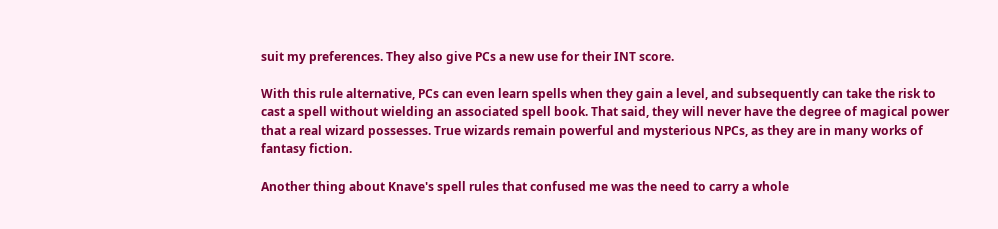suit my preferences. They also give PCs a new use for their INT score.

With this rule alternative, PCs can even learn spells when they gain a level, and subsequently can take the risk to cast a spell without wielding an associated spell book. That said, they will never have the degree of magical power that a real wizard possesses. True wizards remain powerful and mysterious NPCs, as they are in many works of fantasy fiction.

Another thing about Knave's spell rules that confused me was the need to carry a whole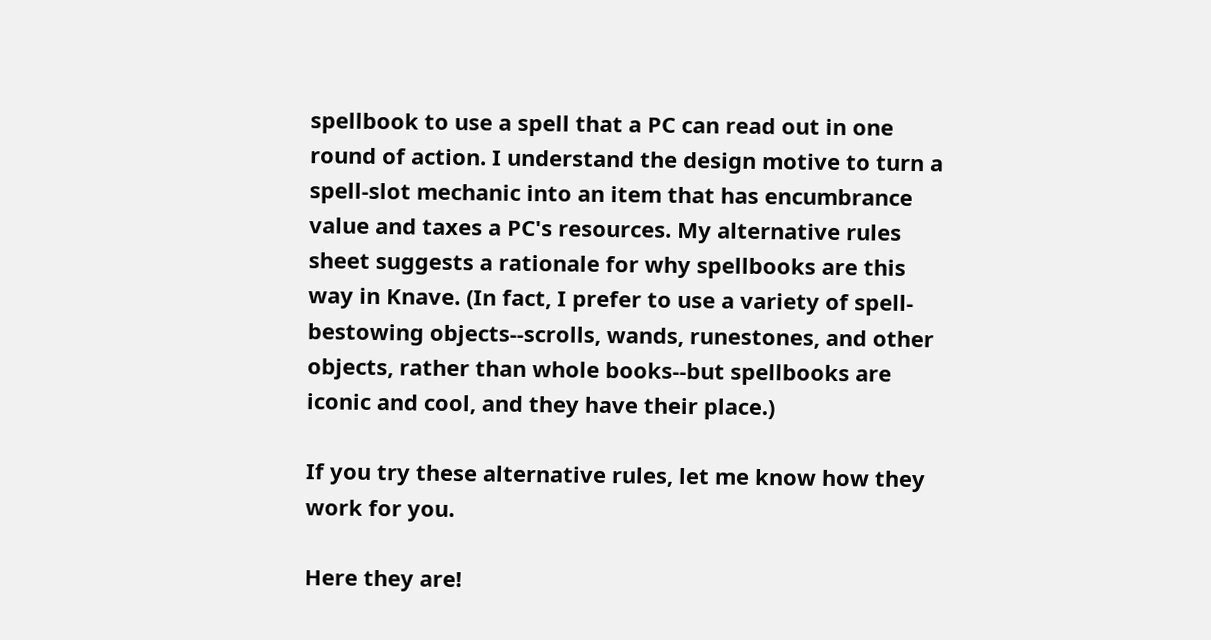spellbook to use a spell that a PC can read out in one round of action. I understand the design motive to turn a spell-slot mechanic into an item that has encumbrance value and taxes a PC's resources. My alternative rules sheet suggests a rationale for why spellbooks are this way in Knave. (In fact, I prefer to use a variety of spell-bestowing objects--scrolls, wands, runestones, and other objects, rather than whole books--but spellbooks are iconic and cool, and they have their place.)

If you try these alternative rules, let me know how they work for you.

Here they are!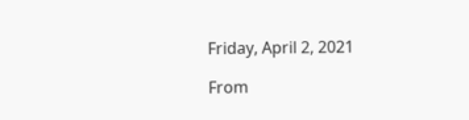Friday, April 2, 2021

From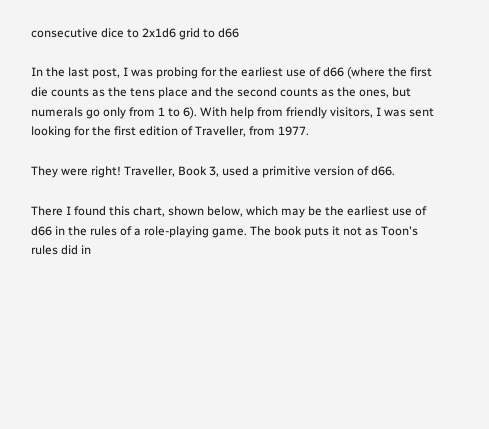consecutive dice to 2x1d6 grid to d66

In the last post, I was probing for the earliest use of d66 (where the first die counts as the tens place and the second counts as the ones, but numerals go only from 1 to 6). With help from friendly visitors, I was sent looking for the first edition of Traveller, from 1977.

They were right! Traveller, Book 3, used a primitive version of d66.

There I found this chart, shown below, which may be the earliest use of d66 in the rules of a role-playing game. The book puts it not as Toon's rules did in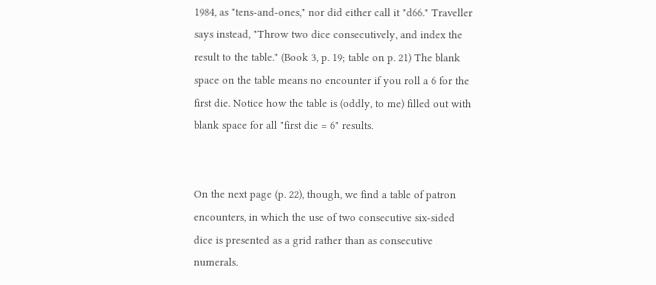1984, as "tens-and-ones," nor did either call it "d66." Traveller says instead, "Throw two dice consecutively, and index the result to the table." (Book 3, p. 19; table on p. 21) The blank space on the table means no encounter if you roll a 6 for the first die. Notice how the table is (oddly, to me) filled out with blank space for all "first die = 6" results.


On the next page (p. 22), though, we find a table of patron encounters, in which the use of two consecutive six-sided dice is presented as a grid rather than as consecutive numerals.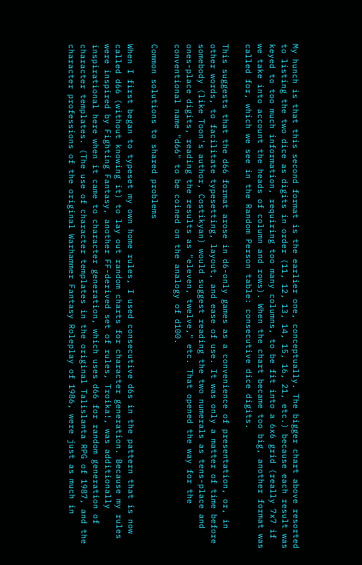My hunch is that this second format is the earlier one, conceptually. The bigger chart above resorted to listing the two dice as digits in order (11, 12, 13, 14, 15, 16, 21, etc.) because each result was keyed to too much information, requiring too many columns, to be fit into a 6x6 grid (really 7x7 if we take into account the heads of column and rows). When the chart became too big, another format was called for, which we see in the Random Person table: consecutive dice digits.

This suggests that the d66 format arose in d6-only games as a convenience of presentation, or, in other words, to facilitate typesetting, layout, and ease of use. It was only a matter of time before somebody (like Toon's author, Costikyan) would suggest reading the two numerals as tens-place and ones-place digits, reading the results as "eleven, twelve," etc. That opened the way for the conventional name "d66" to be coined on the analogy of d100.

Common solutions to shared problems

When I first began to typeset my own home rules, I used consecutive d6s in the pattern that is now called d66 (without knowing it) to lay out random charts for character generation. Because my rules were inspired by Fighting Fantasy, another FF-derived set of rules, Troika!, was additionally inspirational here when it came to character generation, which uses d66 for random generation of character templates. (The use of character templates in the original Talislanta RPG of 1987, and the character professions of the original Warhammer Fantasy Roleplay of 1986, were just as much in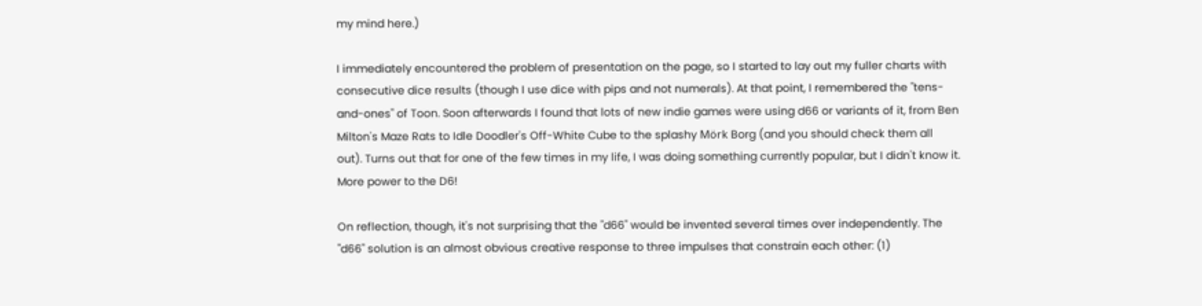my mind here.)

I immediately encountered the problem of presentation on the page, so I started to lay out my fuller charts with consecutive dice results (though I use dice with pips and not numerals). At that point, I remembered the "tens-and-ones" of Toon. Soon afterwards I found that lots of new indie games were using d66 or variants of it, from Ben Milton's Maze Rats to Idle Doodler's Off-White Cube to the splashy Mörk Borg (and you should check them all out). Turns out that for one of the few times in my life, I was doing something currently popular, but I didn't know it. More power to the D6!

On reflection, though, it's not surprising that the "d66" would be invented several times over independently. The "d66" solution is an almost obvious creative response to three impulses that constrain each other: (1)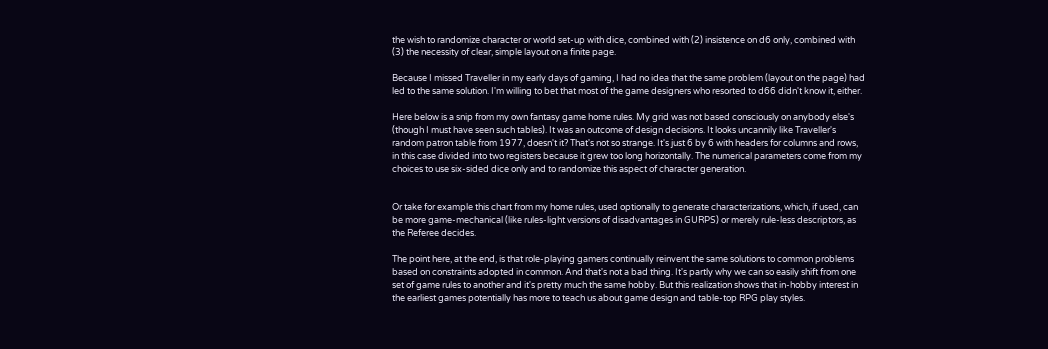the wish to randomize character or world set-up with dice, combined with (2) insistence on d6 only, combined with (3) the necessity of clear, simple layout on a finite page.

Because I missed Traveller in my early days of gaming, I had no idea that the same problem (layout on the page) had led to the same solution. I'm willing to bet that most of the game designers who resorted to d66 didn't know it, either.

Here below is a snip from my own fantasy game home rules. My grid was not based consciously on anybody else's (though I must have seen such tables). It was an outcome of design decisions. It looks uncannily like Traveller's random patron table from 1977, doesn't it? That's not so strange. It's just 6 by 6 with headers for columns and rows, in this case divided into two registers because it grew too long horizontally. The numerical parameters come from my choices to use six-sided dice only and to randomize this aspect of character generation.


Or take for example this chart from my home rules, used optionally to generate characterizations, which, if used, can be more game-mechanical (like rules-light versions of disadvantages in GURPS) or merely rule-less descriptors, as the Referee decides.

The point here, at the end, is that role-playing gamers continually reinvent the same solutions to common problems based on constraints adopted in common. And that's not a bad thing. It's partly why we can so easily shift from one set of game rules to another and it's pretty much the same hobby. But this realization shows that in-hobby interest in the earliest games potentially has more to teach us about game design and table-top RPG play styles.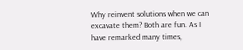Why reinvent solutions when we can excavate them? Both are fun. As I have remarked many times,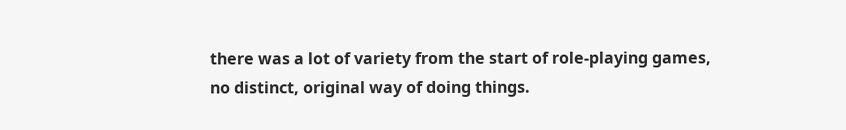there was a lot of variety from the start of role-playing games, no distinct, original way of doing things.